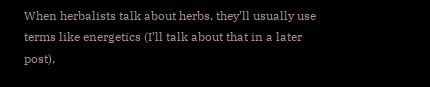When herbalists talk about herbs, they’ll usually use terms like energetics (I’ll talk about that in a later post),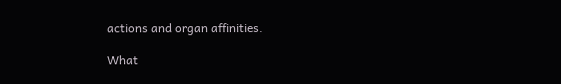actions and organ affinities.

What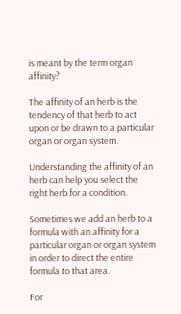is meant by the term organ affinity?

The affinity of an herb is the tendency of that herb to act upon or be drawn to a particular organ or organ system.

Understanding the affinity of an herb can help you select the right herb for a condition.

Sometimes we add an herb to a formula with an affinity for a particular organ or organ system in order to direct the entire formula to that area.

For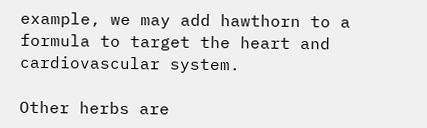example, we may add hawthorn to a formula to target the heart and cardiovascular system.

Other herbs are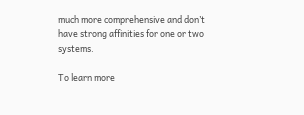much more comprehensive and don’t have strong affinities for one or two systems.

To learn more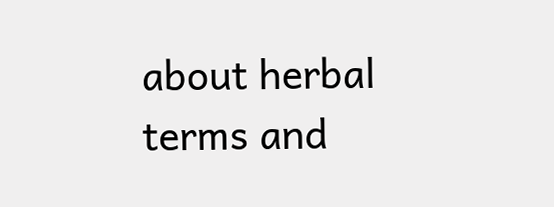about herbal terms and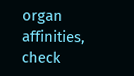organ affinities, check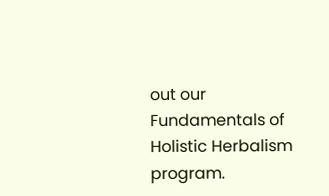out our Fundamentals of Holistic Herbalism program.